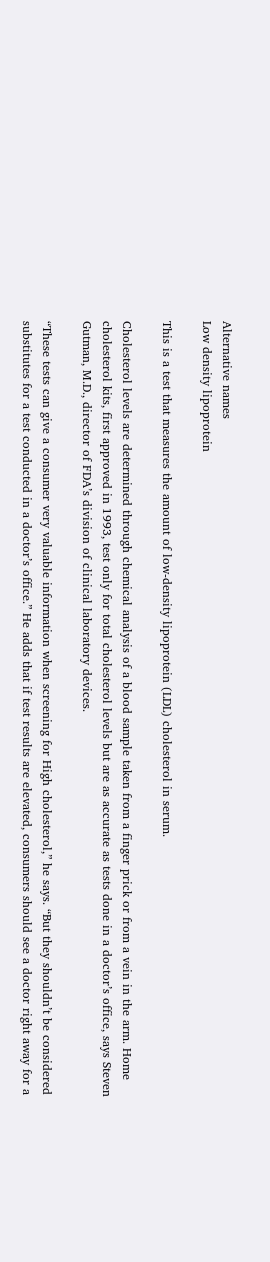Alternative names
Low density lipoprotein

This is a test that measures the amount of low-density lipoprotein (LDL) cholesterol in serum.

Cholesterol levels are determined through chemical analysis of a blood sample taken from a finger prick or from a vein in the arm. Home cholesterol kits, first approved in 1993, test only for total cholesterol levels but are as accurate as tests done in a doctor’s office, says Steven Gutman, M.D., director of FDA’s division of clinical laboratory devices.

“These tests can give a consumer very valuable information when screening for High cholesterol,” he says. “But they shouldn’t be considered substitutes for a test conducted in a doctor’s office.” He adds that if test results are elevated, consumers should see a doctor right away for a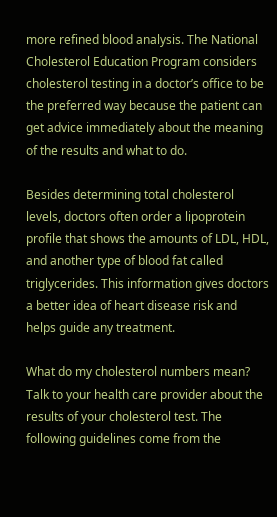more refined blood analysis. The National Cholesterol Education Program considers cholesterol testing in a doctor’s office to be the preferred way because the patient can get advice immediately about the meaning of the results and what to do.

Besides determining total cholesterol levels, doctors often order a lipoprotein profile that shows the amounts of LDL, HDL, and another type of blood fat called triglycerides. This information gives doctors a better idea of heart disease risk and helps guide any treatment.

What do my cholesterol numbers mean?
Talk to your health care provider about the results of your cholesterol test. The following guidelines come from the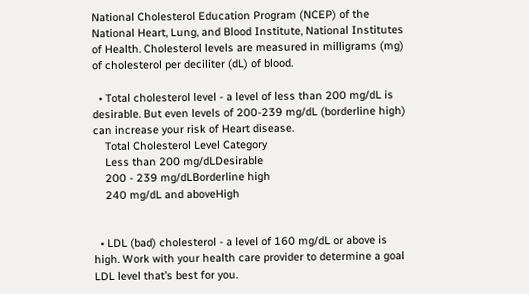National Cholesterol Education Program (NCEP) of the National Heart, Lung, and Blood Institute, National Institutes of Health. Cholesterol levels are measured in milligrams (mg) of cholesterol per deciliter (dL) of blood.

  • Total cholesterol level - a level of less than 200 mg/dL is desirable. But even levels of 200-239 mg/dL (borderline high) can increase your risk of Heart disease.
    Total Cholesterol Level Category
    Less than 200 mg/dLDesirable
    200 - 239 mg/dLBorderline high
    240 mg/dL and aboveHigh


  • LDL (bad) cholesterol - a level of 160 mg/dL or above is high. Work with your health care provider to determine a goal LDL level that’s best for you.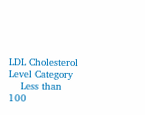LDL Cholesterol Level Category
    Less than 100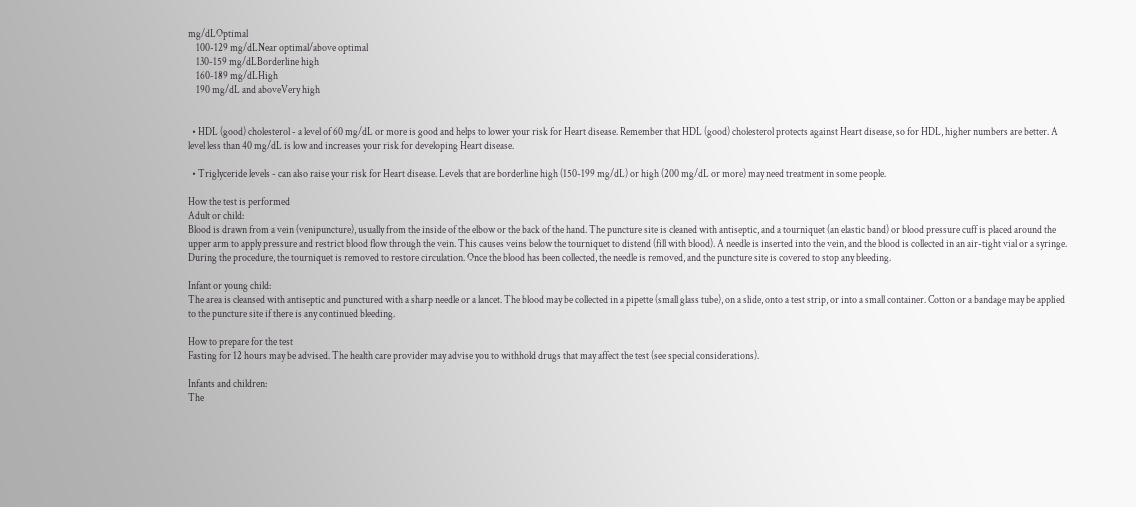mg/dLOptimal
    100-129 mg/dLNear optimal/above optimal
    130-159 mg/dLBorderline high
    160-189 mg/dLHigh
    190 mg/dL and aboveVery high


  • HDL (good) cholesterol - a level of 60 mg/dL or more is good and helps to lower your risk for Heart disease. Remember that HDL (good) cholesterol protects against Heart disease, so for HDL, higher numbers are better. A level less than 40 mg/dL is low and increases your risk for developing Heart disease.

  • Triglyceride levels - can also raise your risk for Heart disease. Levels that are borderline high (150-199 mg/dL) or high (200 mg/dL or more) may need treatment in some people.

How the test is performed
Adult or child:
Blood is drawn from a vein (venipuncture), usually from the inside of the elbow or the back of the hand. The puncture site is cleaned with antiseptic, and a tourniquet (an elastic band) or blood pressure cuff is placed around the upper arm to apply pressure and restrict blood flow through the vein. This causes veins below the tourniquet to distend (fill with blood). A needle is inserted into the vein, and the blood is collected in an air-tight vial or a syringe. During the procedure, the tourniquet is removed to restore circulation. Once the blood has been collected, the needle is removed, and the puncture site is covered to stop any bleeding.

Infant or young child:
The area is cleansed with antiseptic and punctured with a sharp needle or a lancet. The blood may be collected in a pipette (small glass tube), on a slide, onto a test strip, or into a small container. Cotton or a bandage may be applied to the puncture site if there is any continued bleeding.

How to prepare for the test
Fasting for 12 hours may be advised. The health care provider may advise you to withhold drugs that may affect the test (see special considerations).

Infants and children:
The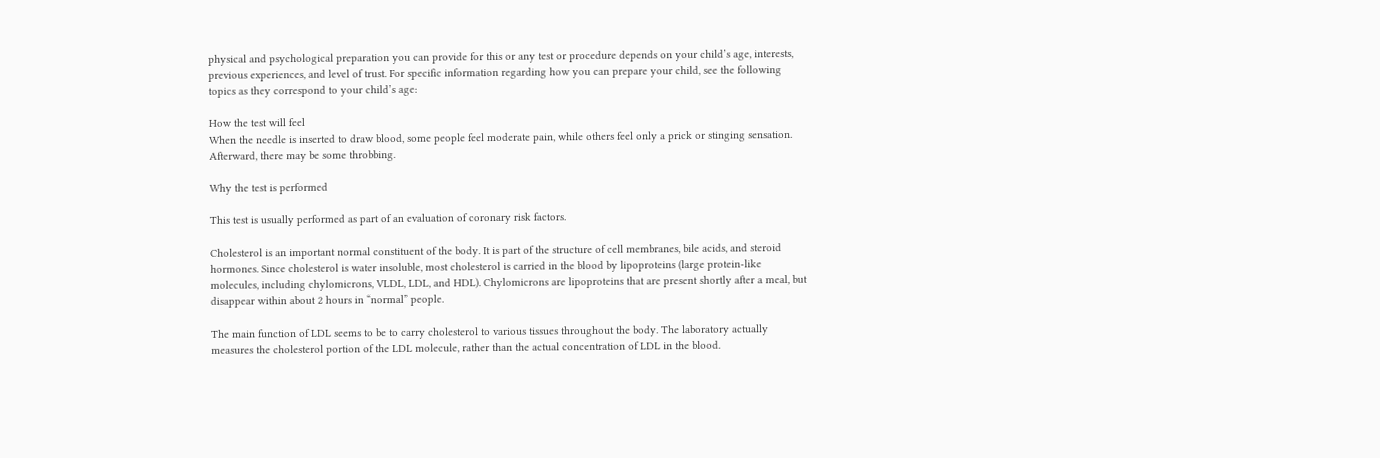physical and psychological preparation you can provide for this or any test or procedure depends on your child’s age, interests, previous experiences, and level of trust. For specific information regarding how you can prepare your child, see the following topics as they correspond to your child’s age:

How the test will feel
When the needle is inserted to draw blood, some people feel moderate pain, while others feel only a prick or stinging sensation. Afterward, there may be some throbbing.

Why the test is performed

This test is usually performed as part of an evaluation of coronary risk factors.

Cholesterol is an important normal constituent of the body. It is part of the structure of cell membranes, bile acids, and steroid hormones. Since cholesterol is water insoluble, most cholesterol is carried in the blood by lipoproteins (large protein-like molecules, including chylomicrons, VLDL, LDL, and HDL). Chylomicrons are lipoproteins that are present shortly after a meal, but disappear within about 2 hours in “normal” people.

The main function of LDL seems to be to carry cholesterol to various tissues throughout the body. The laboratory actually measures the cholesterol portion of the LDL molecule, rather than the actual concentration of LDL in the blood.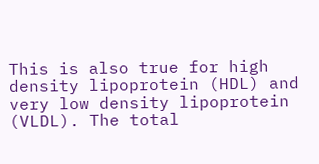This is also true for high density lipoprotein (HDL) and very low density lipoprotein (VLDL). The total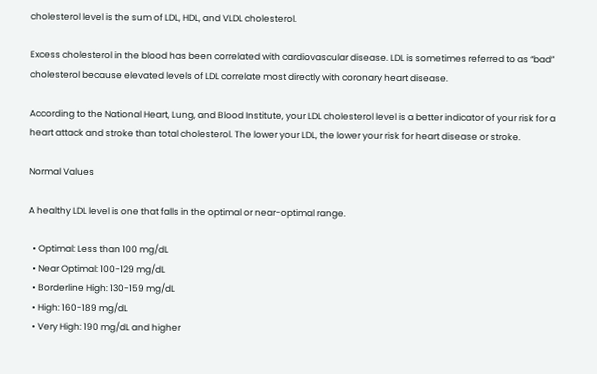cholesterol level is the sum of LDL, HDL, and VLDL cholesterol.

Excess cholesterol in the blood has been correlated with cardiovascular disease. LDL is sometimes referred to as “bad” cholesterol because elevated levels of LDL correlate most directly with coronary heart disease.

According to the National Heart, Lung, and Blood Institute, your LDL cholesterol level is a better indicator of your risk for a heart attack and stroke than total cholesterol. The lower your LDL, the lower your risk for heart disease or stroke.

Normal Values

A healthy LDL level is one that falls in the optimal or near-optimal range.

  • Optimal: Less than 100 mg/dL
  • Near Optimal: 100-129 mg/dL
  • Borderline High: 130-159 mg/dL
  • High: 160-189 mg/dL
  • Very High: 190 mg/dL and higher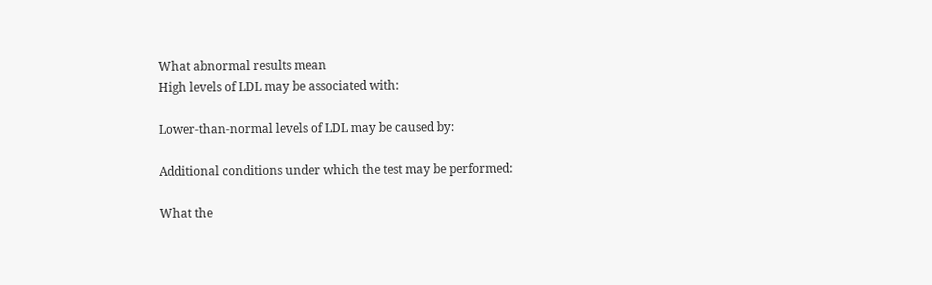What abnormal results mean
High levels of LDL may be associated with:

Lower-than-normal levels of LDL may be caused by:

Additional conditions under which the test may be performed:

What the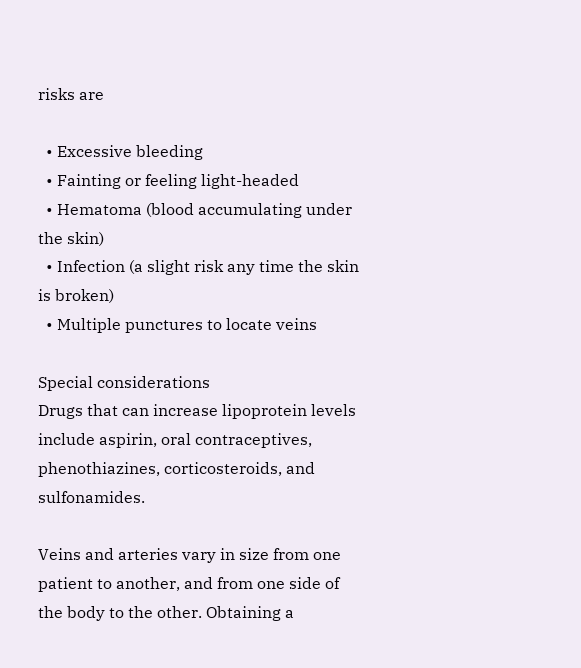risks are

  • Excessive bleeding
  • Fainting or feeling light-headed
  • Hematoma (blood accumulating under the skin)
  • Infection (a slight risk any time the skin is broken)
  • Multiple punctures to locate veins

Special considerations
Drugs that can increase lipoprotein levels include aspirin, oral contraceptives, phenothiazines, corticosteroids, and sulfonamides.

Veins and arteries vary in size from one patient to another, and from one side of the body to the other. Obtaining a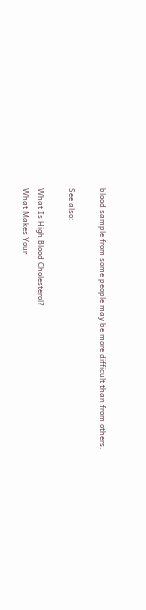blood sample from some people may be more difficult than from others.

See also:

What Is High Blood Cholesterol?
What Makes Your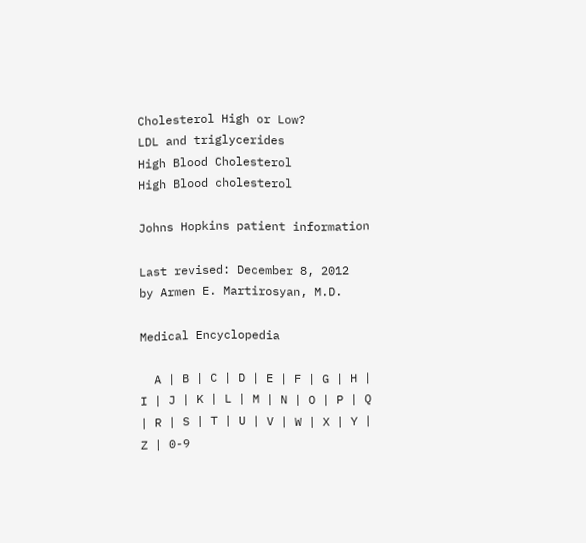Cholesterol High or Low?
LDL and triglycerides
High Blood Cholesterol
High Blood cholesterol

Johns Hopkins patient information

Last revised: December 8, 2012
by Armen E. Martirosyan, M.D.

Medical Encyclopedia

  A | B | C | D | E | F | G | H | I | J | K | L | M | N | O | P | Q | R | S | T | U | V | W | X | Y | Z | 0-9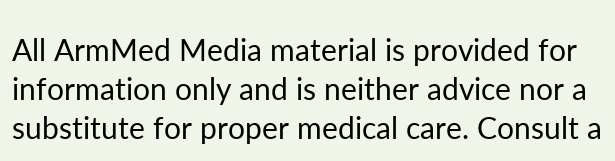All ArmMed Media material is provided for information only and is neither advice nor a substitute for proper medical care. Consult a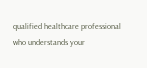qualified healthcare professional who understands your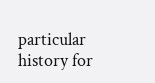particular history for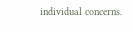individual concerns.